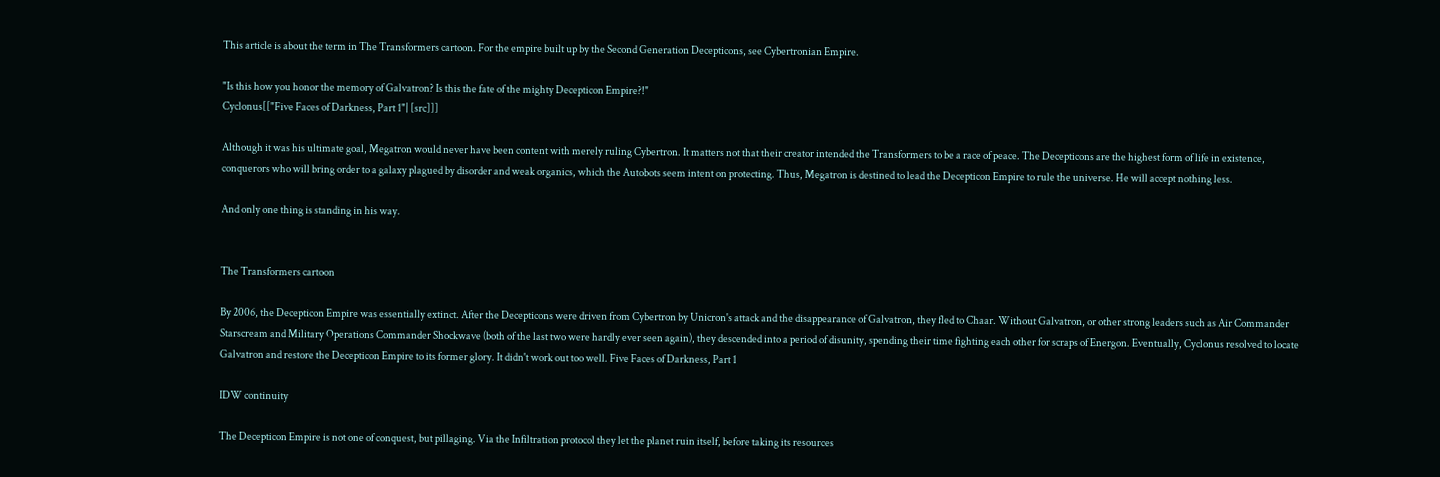This article is about the term in The Transformers cartoon. For the empire built up by the Second Generation Decepticons, see Cybertronian Empire.

"Is this how you honor the memory of Galvatron? Is this the fate of the mighty Decepticon Empire?!"
Cyclonus[["Five Faces of Darkness, Part 1"| [src]]]

Although it was his ultimate goal, Megatron would never have been content with merely ruling Cybertron. It matters not that their creator intended the Transformers to be a race of peace. The Decepticons are the highest form of life in existence, conquerors who will bring order to a galaxy plagued by disorder and weak organics, which the Autobots seem intent on protecting. Thus, Megatron is destined to lead the Decepticon Empire to rule the universe. He will accept nothing less.

And only one thing is standing in his way.


The Transformers cartoon

By 2006, the Decepticon Empire was essentially extinct. After the Decepticons were driven from Cybertron by Unicron's attack and the disappearance of Galvatron, they fled to Chaar. Without Galvatron, or other strong leaders such as Air Commander Starscream and Military Operations Commander Shockwave (both of the last two were hardly ever seen again), they descended into a period of disunity, spending their time fighting each other for scraps of Energon. Eventually, Cyclonus resolved to locate Galvatron and restore the Decepticon Empire to its former glory. It didn't work out too well. Five Faces of Darkness, Part 1

IDW continuity

The Decepticon Empire is not one of conquest, but pillaging. Via the Infiltration protocol they let the planet ruin itself, before taking its resources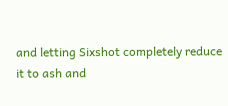and letting Sixshot completely reduce it to ash and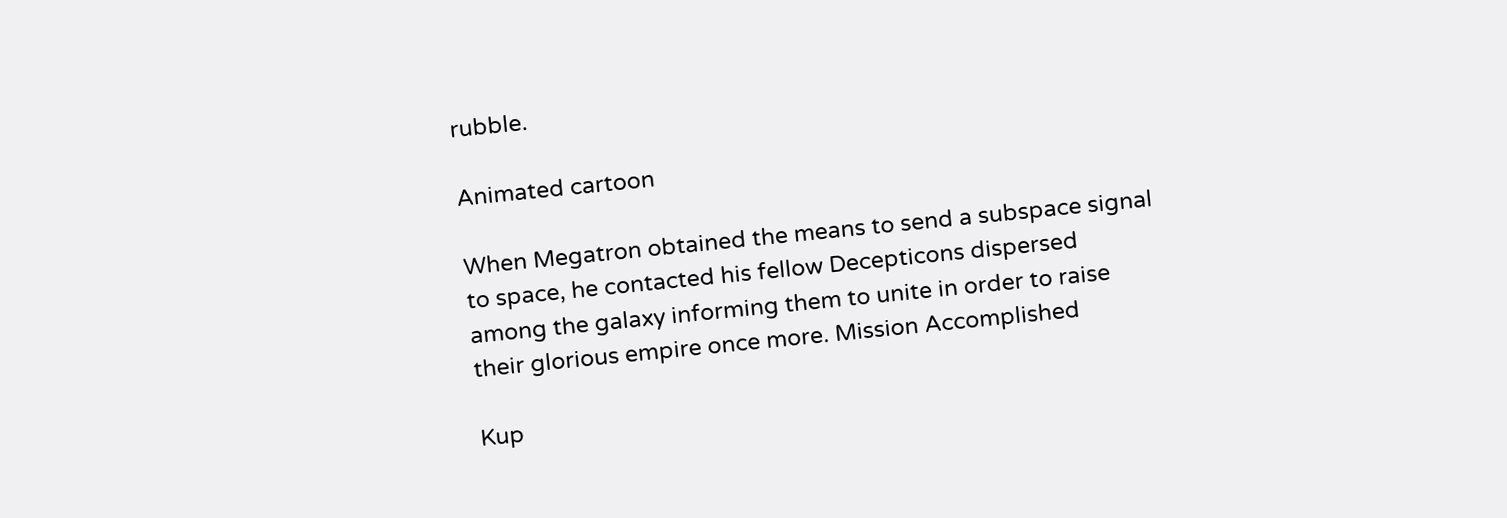rubble.

Animated cartoon

When Megatron obtained the means to send a subspace signal to space, he contacted his fellow Decepticons dispersed among the galaxy informing them to unite in order to raise their glorious empire once more. Mission Accomplished

Kup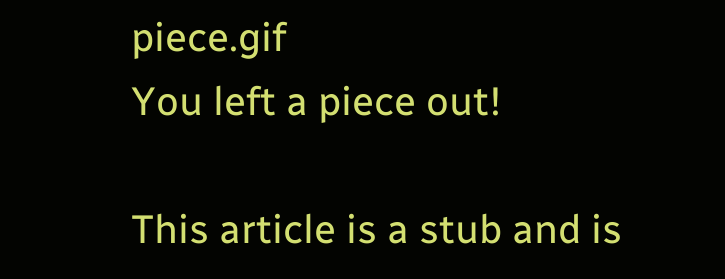piece.gif
You left a piece out!

This article is a stub and is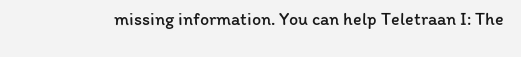missing information. You can help Teletraan I: The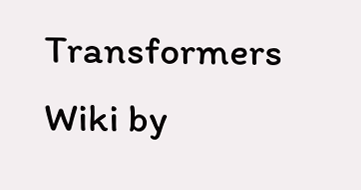Transformers Wiki by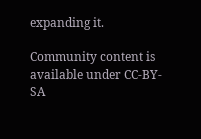expanding it.

Community content is available under CC-BY-SA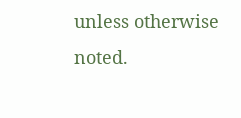unless otherwise noted.